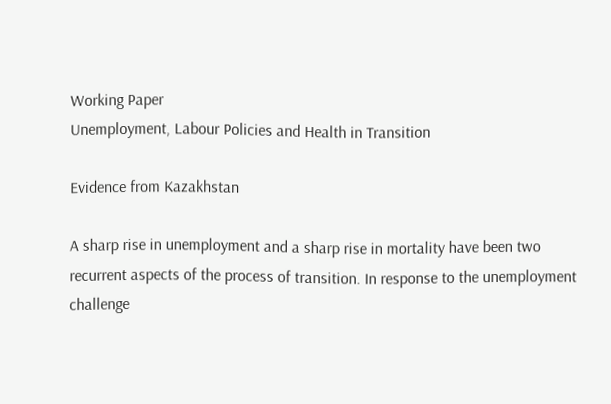Working Paper
Unemployment, Labour Policies and Health in Transition

Evidence from Kazakhstan

A sharp rise in unemployment and a sharp rise in mortality have been two recurrent aspects of the process of transition. In response to the unemployment challenge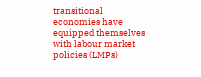transitional economies have equipped themselves with labour market policies (LMPs)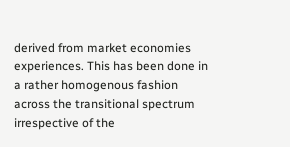derived from market economies experiences. This has been done in a rather homogenous fashion across the transitional spectrum irrespective of the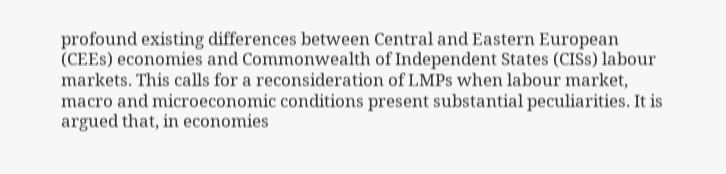profound existing differences between Central and Eastern European (CEEs) economies and Commonwealth of Independent States (CISs) labour markets. This calls for a reconsideration of LMPs when labour market, macro and microeconomic conditions present substantial peculiarities. It is argued that, in economies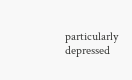particularly depressed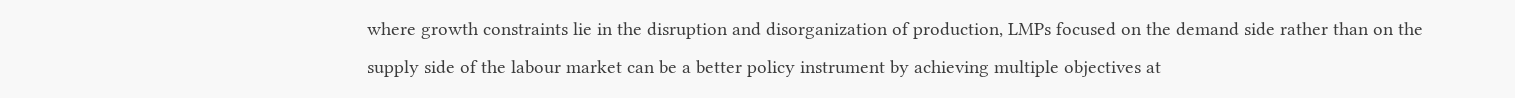where growth constraints lie in the disruption and disorganization of production, LMPs focused on the demand side rather than on the supply side of the labour market can be a better policy instrument by achieving multiple objectives at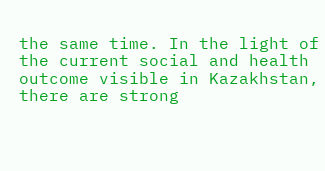the same time. In the light of the current social and health outcome visible in Kazakhstan, there are strong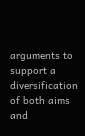arguments to support a diversification of both aims and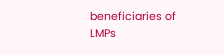beneficiaries of LMPs